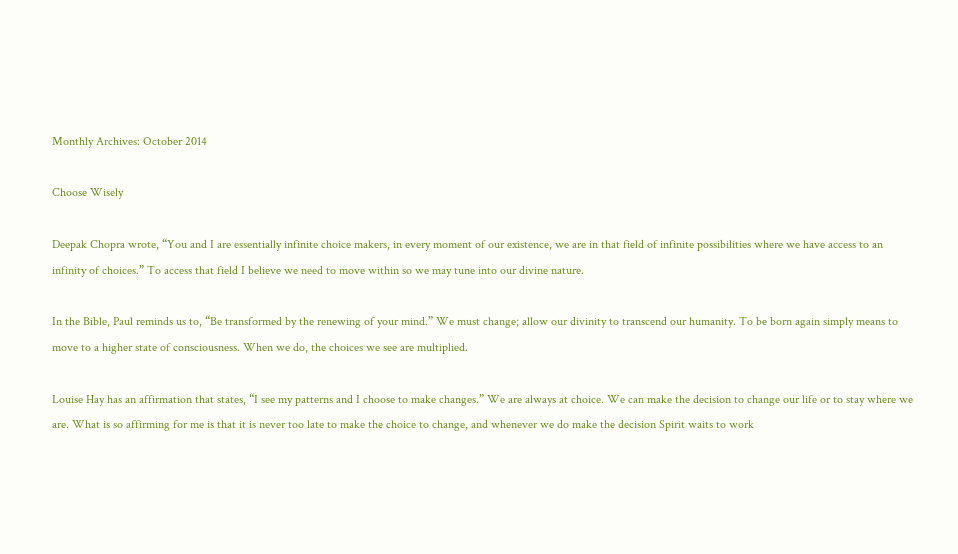Monthly Archives: October 2014

Choose Wisely

Deepak Chopra wrote, “You and I are essentially infinite choice makers, in every moment of our existence, we are in that field of infinite possibilities where we have access to an infinity of choices.” To access that field I believe we need to move within so we may tune into our divine nature.

In the Bible, Paul reminds us to, “Be transformed by the renewing of your mind.” We must change; allow our divinity to transcend our humanity. To be born again simply means to move to a higher state of consciousness. When we do, the choices we see are multiplied.

Louise Hay has an affirmation that states, “I see my patterns and I choose to make changes.” We are always at choice. We can make the decision to change our life or to stay where we are. What is so affirming for me is that it is never too late to make the choice to change, and whenever we do make the decision Spirit waits to work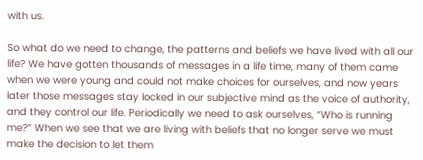with us.

So what do we need to change, the patterns and beliefs we have lived with all our life? We have gotten thousands of messages in a life time, many of them came when we were young and could not make choices for ourselves, and now years later those messages stay locked in our subjective mind as the voice of authority, and they control our life. Periodically we need to ask ourselves, “Who is running me?” When we see that we are living with beliefs that no longer serve we must make the decision to let them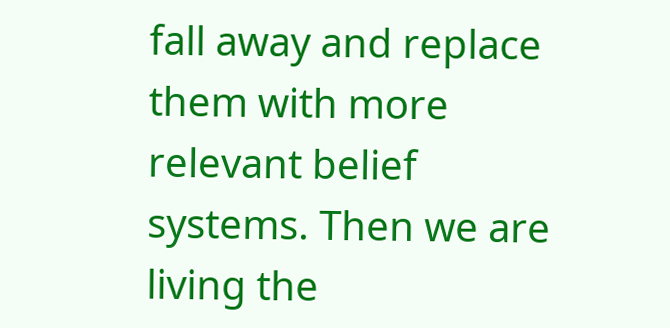fall away and replace them with more relevant belief systems. Then we are living the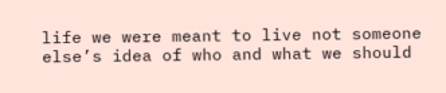life we were meant to live not someone else’s idea of who and what we should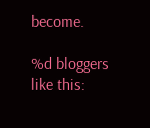become.

%d bloggers like this: